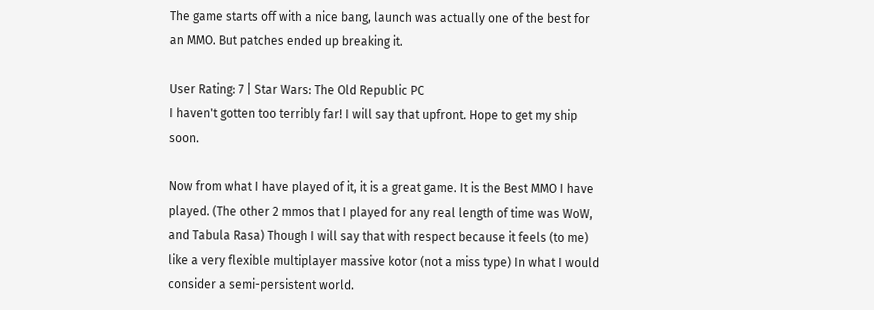The game starts off with a nice bang, launch was actually one of the best for an MMO. But patches ended up breaking it.

User Rating: 7 | Star Wars: The Old Republic PC
I haven't gotten too terribly far! I will say that upfront. Hope to get my ship soon.

Now from what I have played of it, it is a great game. It is the Best MMO I have played. (The other 2 mmos that I played for any real length of time was WoW, and Tabula Rasa) Though I will say that with respect because it feels (to me) like a very flexible multiplayer massive kotor (not a miss type) In what I would consider a semi-persistent world.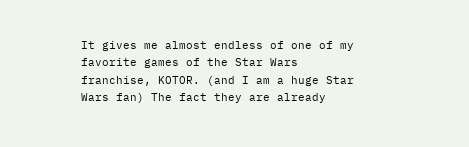It gives me almost endless of one of my favorite games of the Star Wars franchise, KOTOR. (and I am a huge Star Wars fan) The fact they are already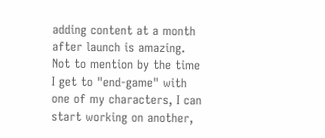adding content at a month after launch is amazing. Not to mention by the time I get to "end-game" with one of my characters, I can start working on another,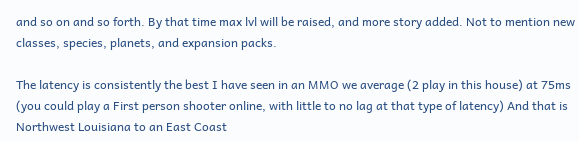and so on and so forth. By that time max lvl will be raised, and more story added. Not to mention new classes, species, planets, and expansion packs.

The latency is consistently the best I have seen in an MMO we average (2 play in this house) at 75ms (you could play a First person shooter online, with little to no lag at that type of latency) And that is Northwest Louisiana to an East Coast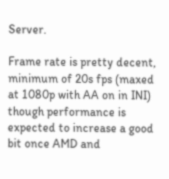Server.

Frame rate is pretty decent, minimum of 20s fps (maxed at 1080p with AA on in INI) though performance is expected to increase a good bit once AMD and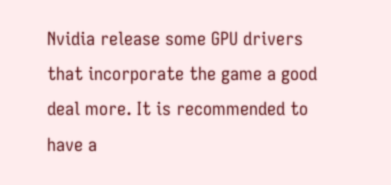Nvidia release some GPU drivers that incorporate the game a good deal more. It is recommended to have a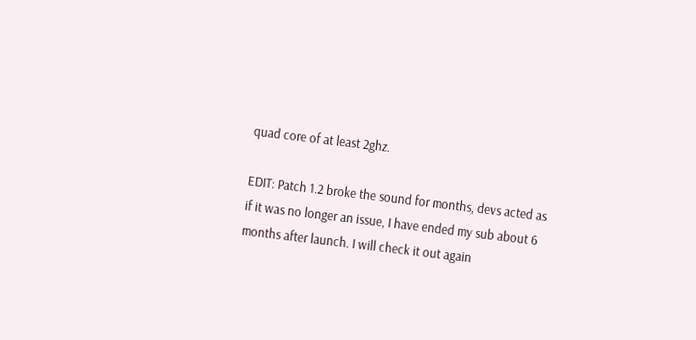quad core of at least 2ghz.

EDIT: Patch 1.2 broke the sound for months, devs acted as if it was no longer an issue, I have ended my sub about 6 months after launch. I will check it out again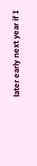later early next year if I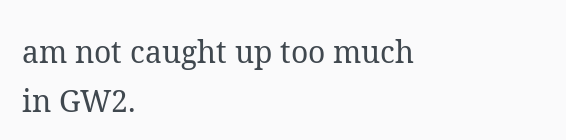am not caught up too much in GW2.